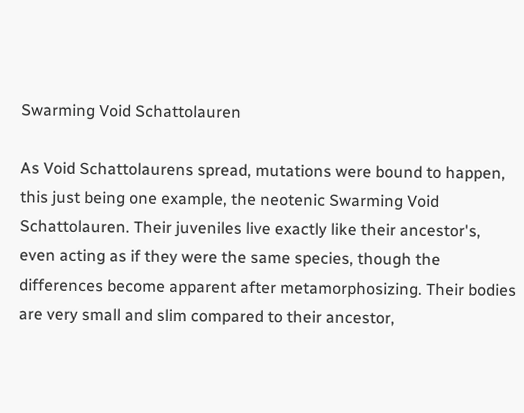Swarming Void Schattolauren

As Void Schattolaurens spread, mutations were bound to happen, this just being one example, the neotenic Swarming Void Schattolauren. Their juveniles live exactly like their ancestor's, even acting as if they were the same species, though the differences become apparent after metamorphosizing. Their bodies are very small and slim compared to their ancestor,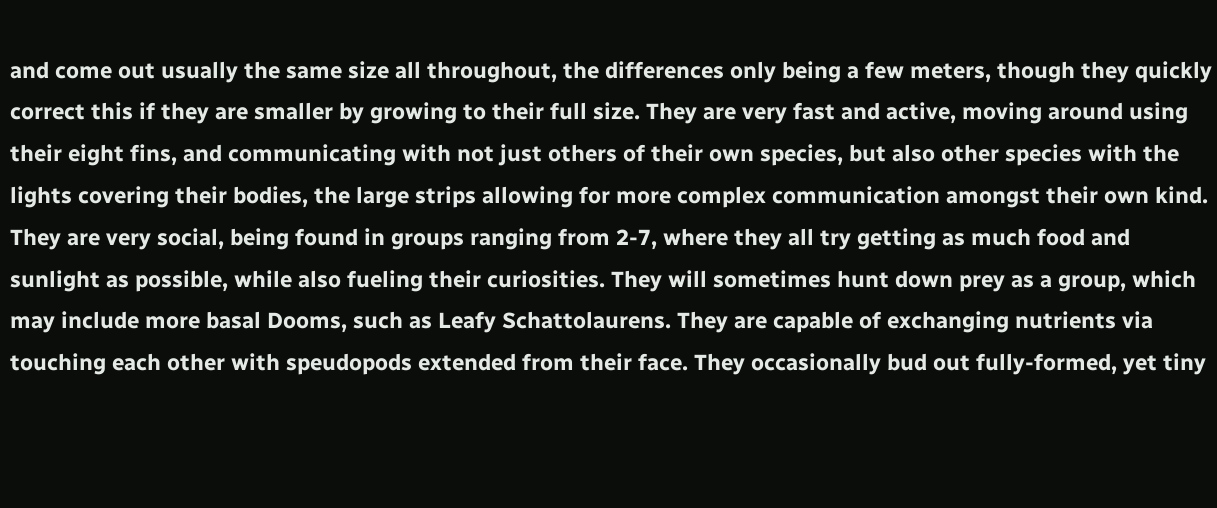and come out usually the same size all throughout, the differences only being a few meters, though they quickly correct this if they are smaller by growing to their full size. They are very fast and active, moving around using their eight fins, and communicating with not just others of their own species, but also other species with the lights covering their bodies, the large strips allowing for more complex communication amongst their own kind. They are very social, being found in groups ranging from 2-7, where they all try getting as much food and sunlight as possible, while also fueling their curiosities. They will sometimes hunt down prey as a group, which may include more basal Dooms, such as Leafy Schattolaurens. They are capable of exchanging nutrients via touching each other with speudopods extended from their face. They occasionally bud out fully-formed, yet tiny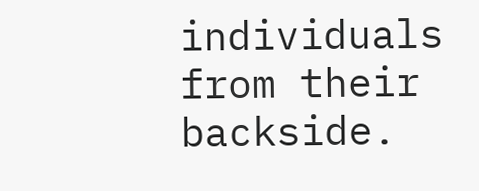individuals from their backside.